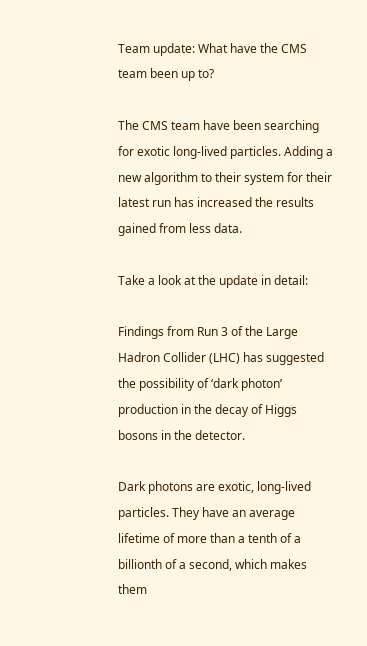Team update: What have the CMS team been up to?

The CMS team have been searching for exotic long-lived particles. Adding a new algorithm to their system for their latest run has increased the results gained from less data.

Take a look at the update in detail:

Findings from Run 3 of the Large Hadron Collider (LHC) has suggested the possibility of ‘dark photon’ production in the decay of Higgs bosons in the detector.

Dark photons are exotic, long-lived particles. They have an average lifetime of more than a tenth of a billionth of a second, which makes them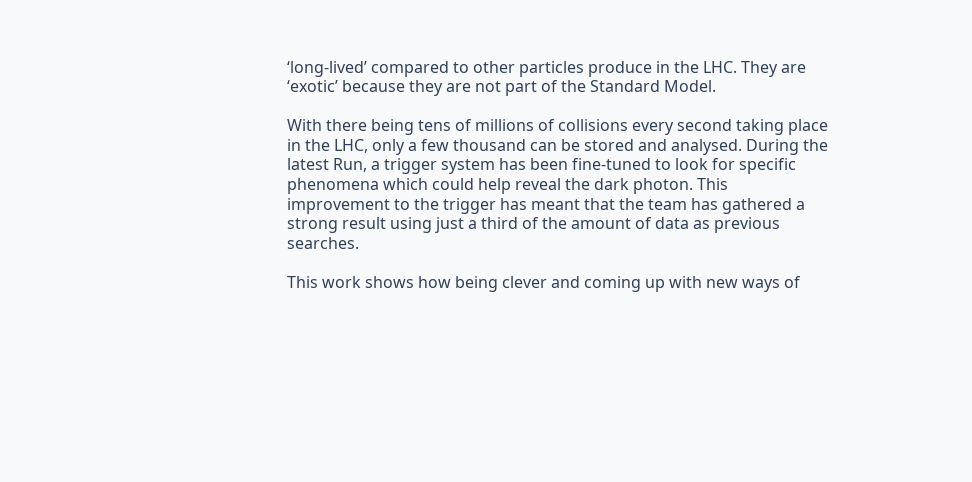‘long-lived’ compared to other particles produce in the LHC. They are ‘exotic’ because they are not part of the Standard Model.

With there being tens of millions of collisions every second taking place in the LHC, only a few thousand can be stored and analysed. During the latest Run, a trigger system has been fine-tuned to look for specific phenomena which could help reveal the dark photon. This improvement to the trigger has meant that the team has gathered a strong result using just a third of the amount of data as previous searches.

This work shows how being clever and coming up with new ways of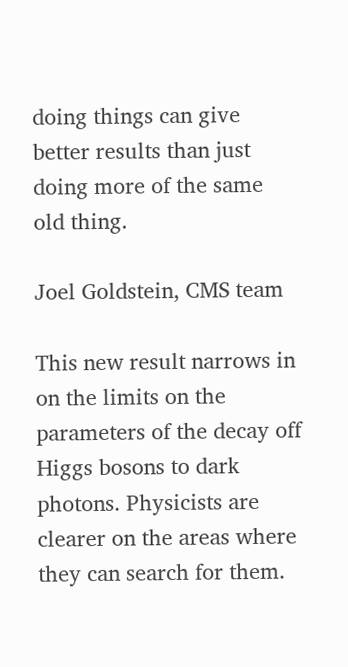doing things can give better results than just doing more of the same old thing.

Joel Goldstein, CMS team

This new result narrows in on the limits on the parameters of the decay off Higgs bosons to dark photons. Physicists are clearer on the areas where they can search for them.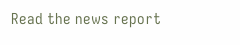Read the news report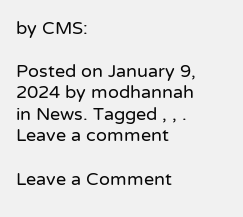by CMS:

Posted on January 9, 2024 by modhannah in News. Tagged , , . Leave a comment

Leave a Comment